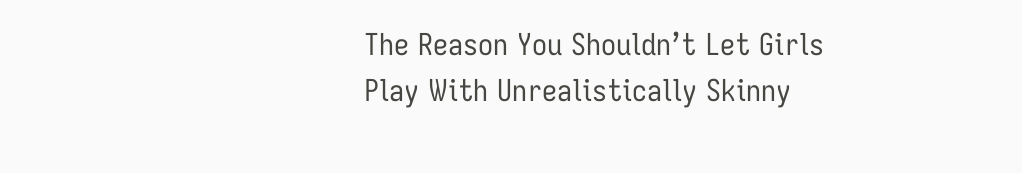The Reason You Shouldn’t Let Girls Play With Unrealistically Skinny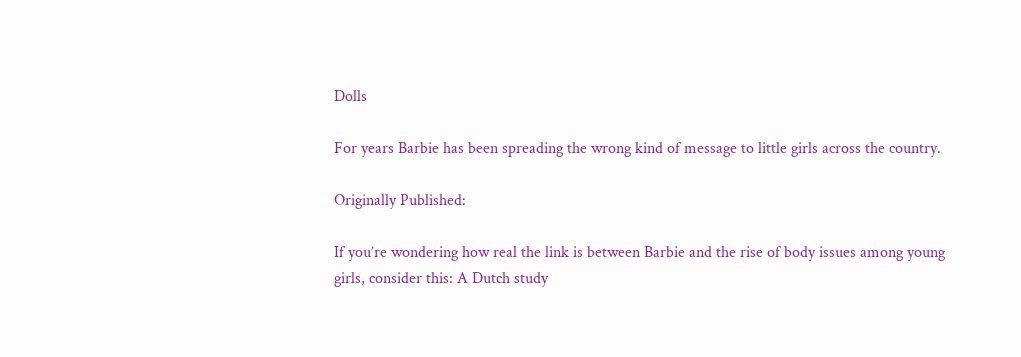Dolls

For years Barbie has been spreading the wrong kind of message to little girls across the country.

Originally Published:

If you’re wondering how real the link is between Barbie and the rise of body issues among young girls, consider this: A Dutch study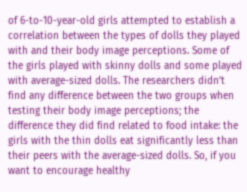of 6-to-10-year-old girls attempted to establish a correlation between the types of dolls they played with and their body image perceptions. Some of the girls played with skinny dolls and some played with average-sized dolls. The researchers didn’t find any difference between the two groups when testing their body image perceptions; the difference they did find related to food intake: the girls with the thin dolls eat significantly less than their peers with the average-sized dolls. So, if you want to encourage healthy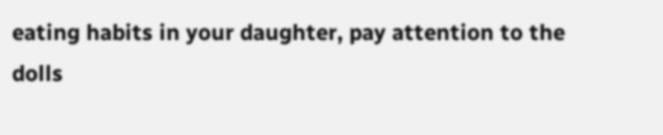eating habits in your daughter, pay attention to the dolls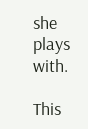she plays with.

This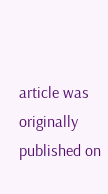article was originally published on